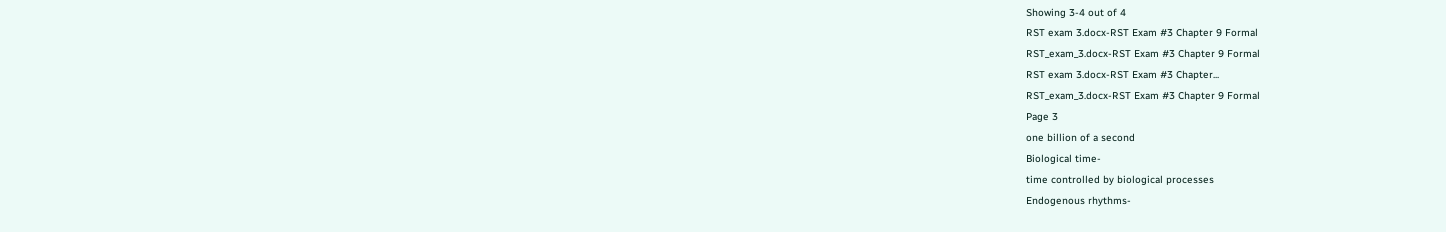Showing 3-4 out of 4
RST exam 3.docx-RST Exam #3 Chapter 9 Formal
RST_exam_3.docx-RST Exam #3 Chapter 9 Formal
RST exam 3.docx-RST Exam #3 Chapter...
RST_exam_3.docx-RST Exam #3 Chapter 9 Formal
Page 3
one billion of a second
Biological time-
time controlled by biological processes
Endogenous rhythms-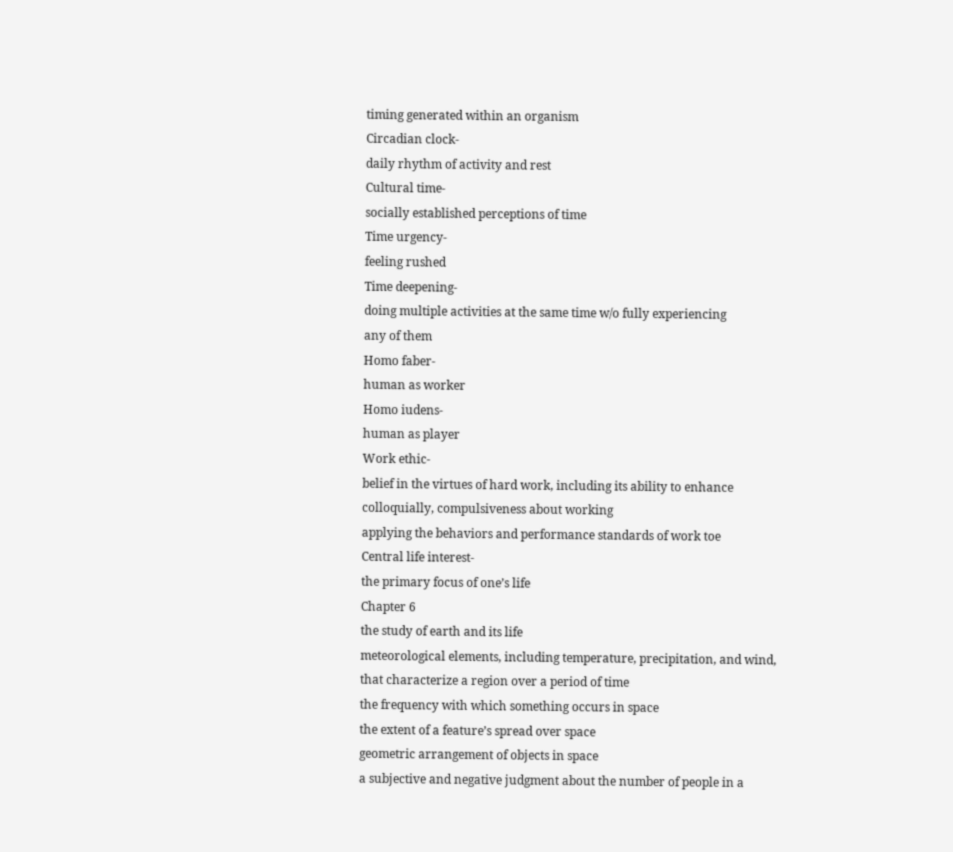timing generated within an organism
Circadian clock-
daily rhythm of activity and rest
Cultural time-
socially established perceptions of time
Time urgency-
feeling rushed
Time deepening-
doing multiple activities at the same time w/o fully experiencing
any of them
Homo faber-
human as worker
Homo iudens-
human as player
Work ethic-
belief in the virtues of hard work, including its ability to enhance
colloquially, compulsiveness about working
applying the behaviors and performance standards of work toe
Central life interest-
the primary focus of one’s life
Chapter 6
the study of earth and its life
meteorological elements, including temperature, precipitation, and wind,
that characterize a region over a period of time
the frequency with which something occurs in space
the extent of a feature’s spread over space
geometric arrangement of objects in space
a subjective and negative judgment about the number of people in a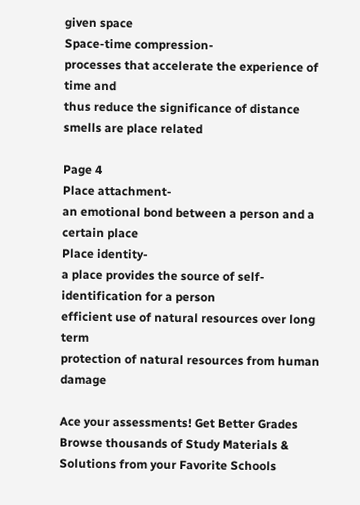given space
Space-time compression-
processes that accelerate the experience of time and
thus reduce the significance of distance
smells are place related

Page 4
Place attachment-
an emotional bond between a person and a certain place
Place identity-
a place provides the source of self-identification for a person
efficient use of natural resources over long term
protection of natural resources from human damage

Ace your assessments! Get Better Grades
Browse thousands of Study Materials & Solutions from your Favorite Schools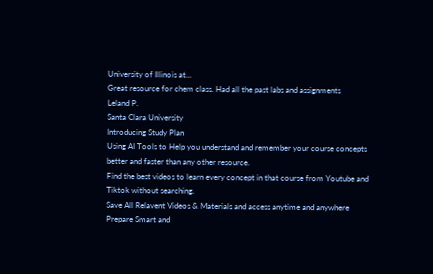University of Illinois at...
Great resource for chem class. Had all the past labs and assignments
Leland P.
Santa Clara University
Introducing Study Plan
Using AI Tools to Help you understand and remember your course concepts better and faster than any other resource.
Find the best videos to learn every concept in that course from Youtube and Tiktok without searching.
Save All Relavent Videos & Materials and access anytime and anywhere
Prepare Smart and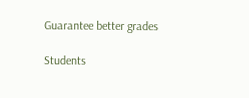Guarantee better grades

Students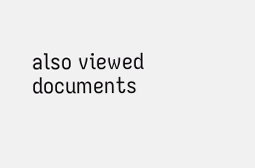also viewed documents